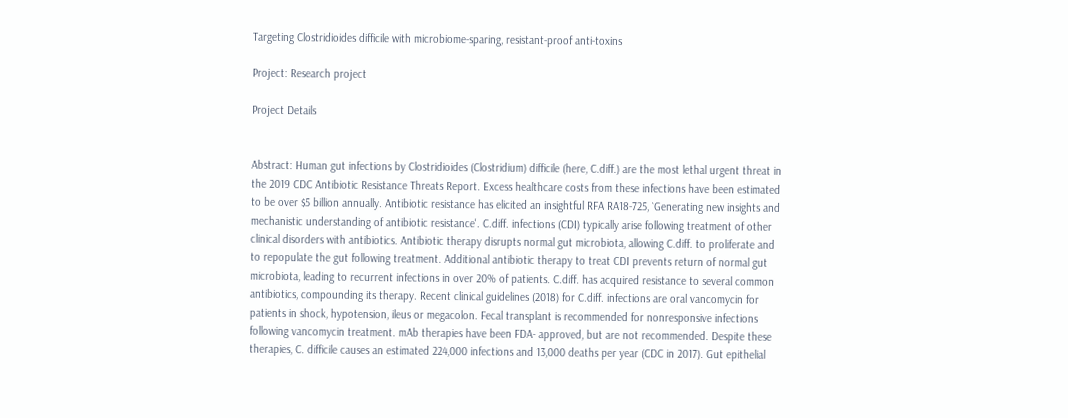Targeting Clostridioides difficile with microbiome-sparing, resistant-proof anti-toxins

Project: Research project

Project Details


Abstract: Human gut infections by Clostridioides (Clostridium) difficile (here, C.diff.) are the most lethal urgent threat in the 2019 CDC Antibiotic Resistance Threats Report. Excess healthcare costs from these infections have been estimated to be over $5 billion annually. Antibiotic resistance has elicited an insightful RFA RA18-725, `Generating new insights and mechanistic understanding of antibiotic resistance'. C.diff. infections (CDI) typically arise following treatment of other clinical disorders with antibiotics. Antibiotic therapy disrupts normal gut microbiota, allowing C.diff. to proliferate and to repopulate the gut following treatment. Additional antibiotic therapy to treat CDI prevents return of normal gut microbiota, leading to recurrent infections in over 20% of patients. C.diff. has acquired resistance to several common antibiotics, compounding its therapy. Recent clinical guidelines (2018) for C.diff. infections are oral vancomycin for patients in shock, hypotension, ileus or megacolon. Fecal transplant is recommended for nonresponsive infections following vancomycin treatment. mAb therapies have been FDA- approved, but are not recommended. Despite these therapies, C. difficile causes an estimated 224,000 infections and 13,000 deaths per year (CDC in 2017). Gut epithelial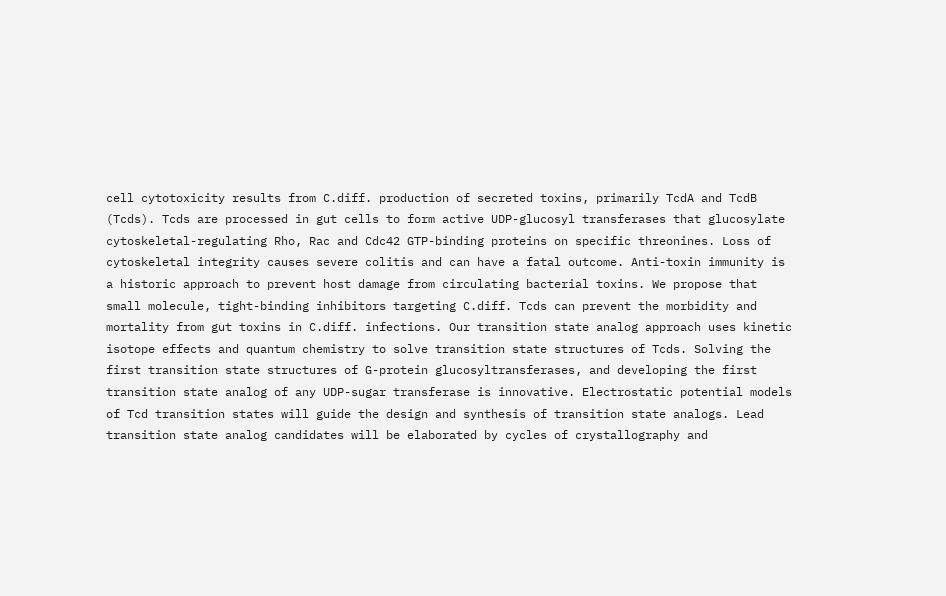cell cytotoxicity results from C.diff. production of secreted toxins, primarily TcdA and TcdB (Tcds). Tcds are processed in gut cells to form active UDP-glucosyl transferases that glucosylate cytoskeletal-regulating Rho, Rac and Cdc42 GTP-binding proteins on specific threonines. Loss of cytoskeletal integrity causes severe colitis and can have a fatal outcome. Anti-toxin immunity is a historic approach to prevent host damage from circulating bacterial toxins. We propose that small molecule, tight-binding inhibitors targeting C.diff. Tcds can prevent the morbidity and mortality from gut toxins in C.diff. infections. Our transition state analog approach uses kinetic isotope effects and quantum chemistry to solve transition state structures of Tcds. Solving the first transition state structures of G-protein glucosyltransferases, and developing the first transition state analog of any UDP-sugar transferase is innovative. Electrostatic potential models of Tcd transition states will guide the design and synthesis of transition state analogs. Lead transition state analog candidates will be elaborated by cycles of crystallography and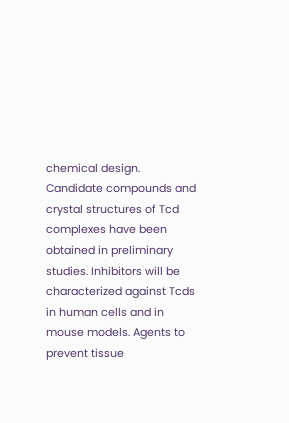chemical design. Candidate compounds and crystal structures of Tcd complexes have been obtained in preliminary studies. Inhibitors will be characterized against Tcds in human cells and in mouse models. Agents to prevent tissue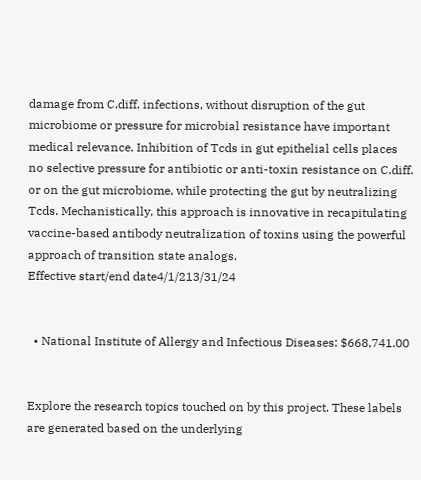damage from C.diff. infections, without disruption of the gut microbiome or pressure for microbial resistance have important medical relevance. Inhibition of Tcds in gut epithelial cells places no selective pressure for antibiotic or anti-toxin resistance on C.diff. or on the gut microbiome, while protecting the gut by neutralizing Tcds. Mechanistically, this approach is innovative in recapitulating vaccine-based antibody neutralization of toxins using the powerful approach of transition state analogs.
Effective start/end date4/1/213/31/24


  • National Institute of Allergy and Infectious Diseases: $668,741.00


Explore the research topics touched on by this project. These labels are generated based on the underlying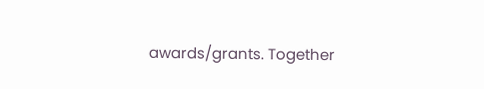awards/grants. Together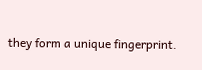they form a unique fingerprint.